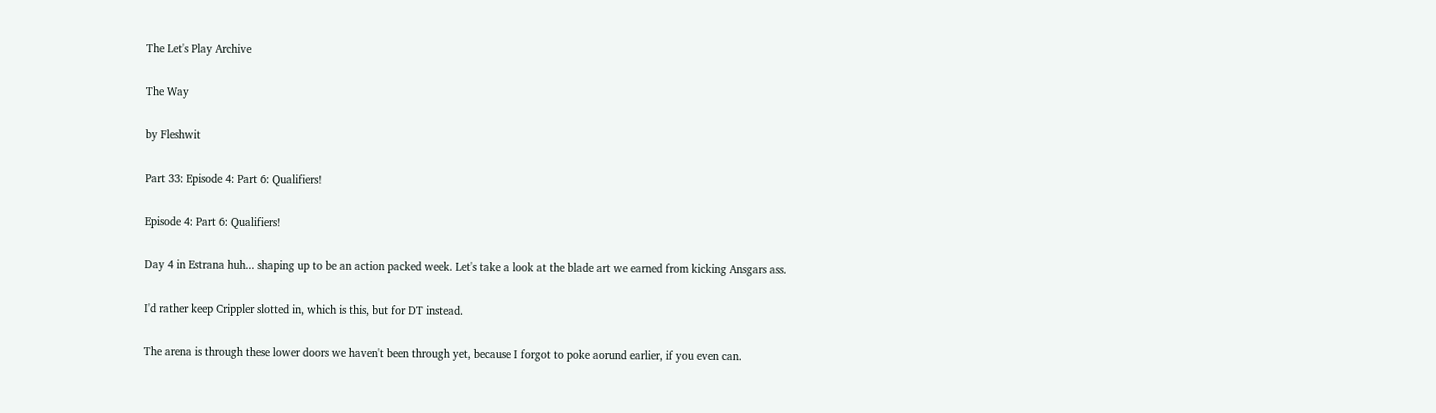The Let's Play Archive

The Way

by Fleshwit

Part 33: Episode 4: Part 6: Qualifiers!

Episode 4: Part 6: Qualifiers!

Day 4 in Estrana huh... shaping up to be an action packed week. Let's take a look at the blade art we earned from kicking Ansgars ass.

I'd rather keep Crippler slotted in, which is this, but for DT instead.

The arena is through these lower doors we haven't been through yet, because I forgot to poke aorund earlier, if you even can.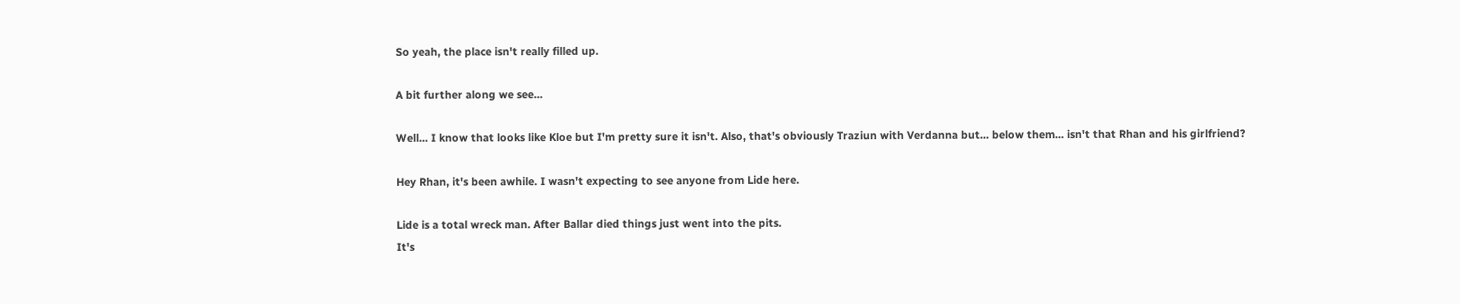So yeah, the place isn't really filled up.

A bit further along we see...

Well... I know that looks like Kloe but I'm pretty sure it isn't. Also, that's obviously Traziun with Verdanna but... below them... isn't that Rhan and his girlfriend?

Hey Rhan, it's been awhile. I wasn't expecting to see anyone from Lide here.

Lide is a total wreck man. After Ballar died things just went into the pits.
It's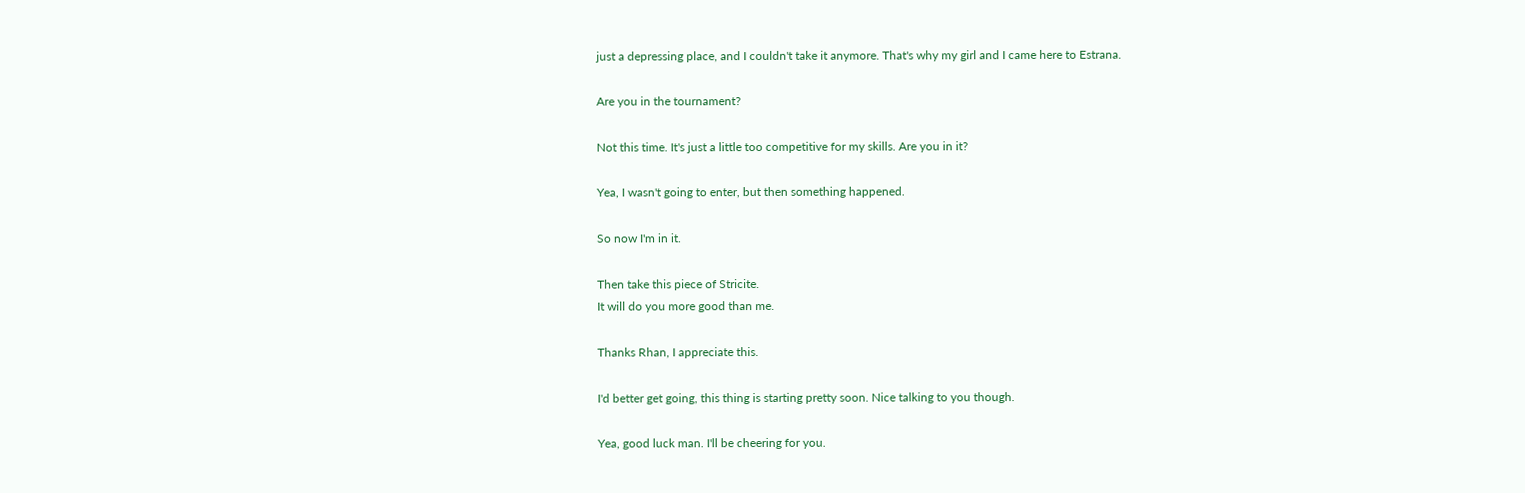just a depressing place, and I couldn't take it anymore. That's why my girl and I came here to Estrana.

Are you in the tournament?

Not this time. It's just a little too competitive for my skills. Are you in it?

Yea, I wasn't going to enter, but then something happened.

So now I'm in it.

Then take this piece of Stricite.
It will do you more good than me.

Thanks Rhan, I appreciate this.

I'd better get going, this thing is starting pretty soon. Nice talking to you though.

Yea, good luck man. I'll be cheering for you.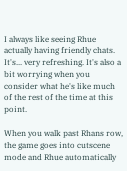I always like seeing Rhue actually having friendly chats. It's... very refreshing. It's also a bit worrying when you consider what he's like much of the rest of the time at this point.

When you walk past Rhans row, the game goes into cutscene mode and Rhue automatically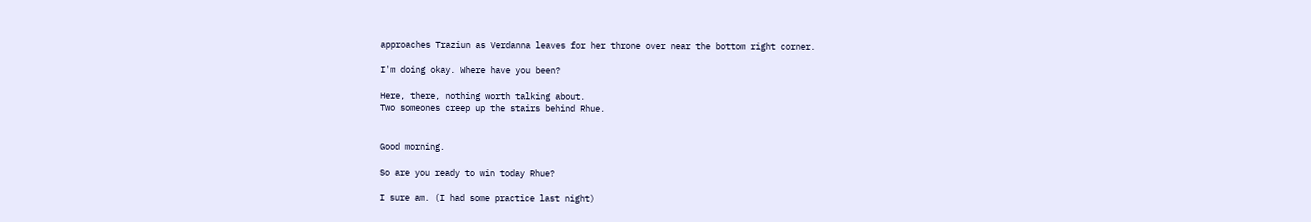approaches Traziun as Verdanna leaves for her throne over near the bottom right corner.

I'm doing okay. Where have you been?

Here, there, nothing worth talking about.
Two someones creep up the stairs behind Rhue.


Good morning.

So are you ready to win today Rhue?

I sure am. (I had some practice last night)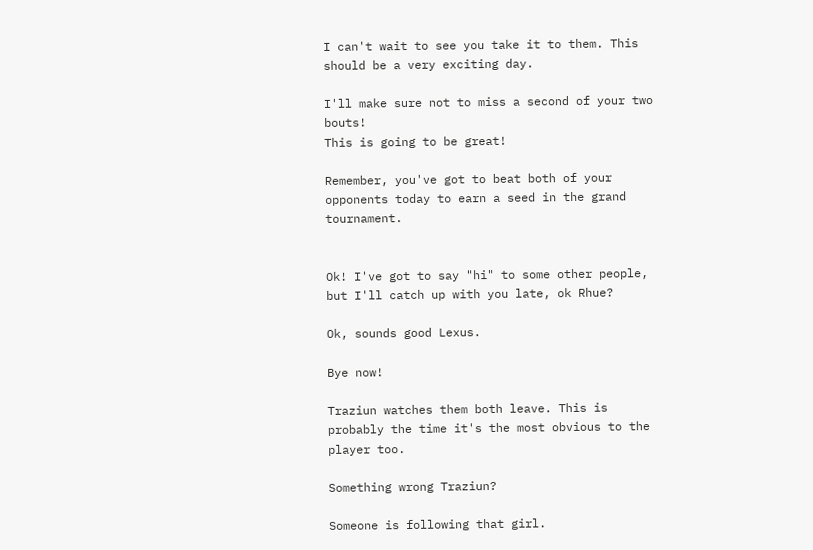I can't wait to see you take it to them. This should be a very exciting day.

I'll make sure not to miss a second of your two bouts!
This is going to be great!

Remember, you've got to beat both of your opponents today to earn a seed in the grand tournament.


Ok! I've got to say "hi" to some other people, but I'll catch up with you late, ok Rhue?

Ok, sounds good Lexus.

Bye now!

Traziun watches them both leave. This is probably the time it's the most obvious to the player too.

Something wrong Traziun?

Someone is following that girl.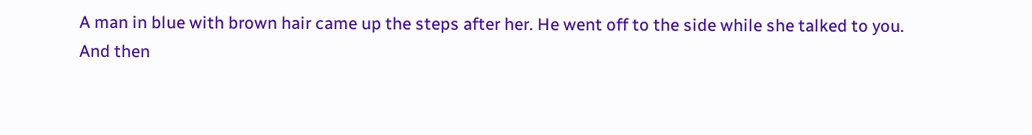A man in blue with brown hair came up the steps after her. He went off to the side while she talked to you.
And then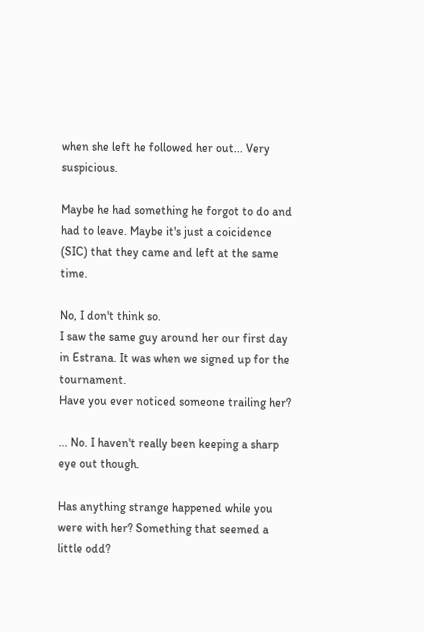when she left he followed her out... Very suspicious.

Maybe he had something he forgot to do and had to leave. Maybe it's just a coicidence (SIC) that they came and left at the same time.

No, I don't think so.
I saw the same guy around her our first day in Estrana. It was when we signed up for the tournament.
Have you ever noticed someone trailing her?

... No. I haven't really been keeping a sharp eye out though.

Has anything strange happened while you were with her? Something that seemed a little odd?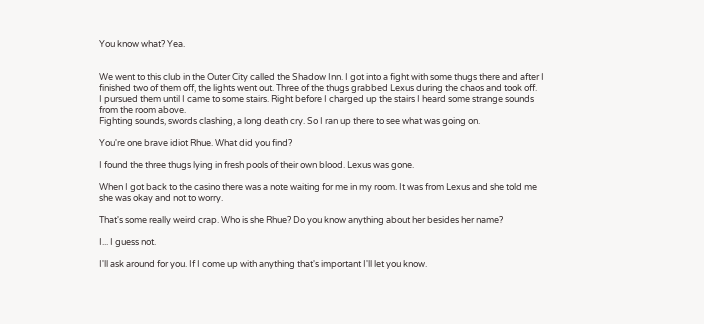You know what? Yea.


We went to this club in the Outer City called the Shadow Inn. I got into a fight with some thugs there and after I finished two of them off, the lights went out. Three of the thugs grabbed Lexus during the chaos and took off.
I pursued them until I came to some stairs. Right before I charged up the stairs I heard some strange sounds from the room above.
Fighting sounds, swords clashing, a long death cry. So I ran up there to see what was going on.

You're one brave idiot Rhue. What did you find?

I found the three thugs lying in fresh pools of their own blood. Lexus was gone.

When I got back to the casino there was a note waiting for me in my room. It was from Lexus and she told me she was okay and not to worry.

That's some really weird crap. Who is she Rhue? Do you know anything about her besides her name?

I... I guess not.

I'll ask around for you. If I come up with anything that's important I'll let you know.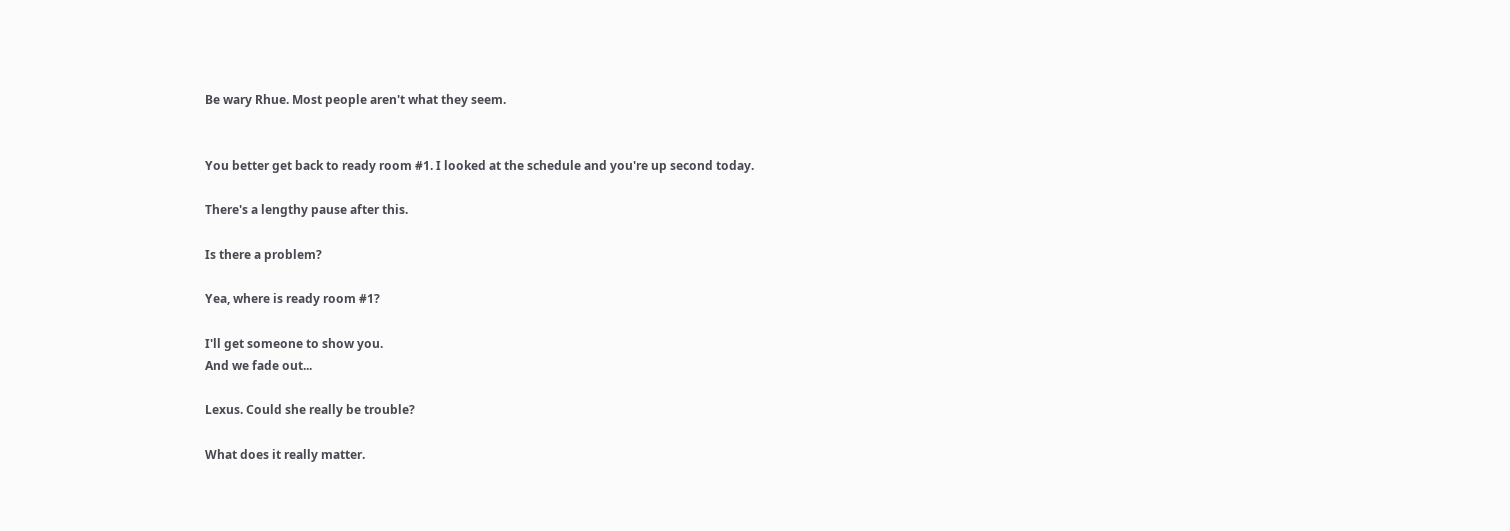Be wary Rhue. Most people aren't what they seem.


You better get back to ready room #1. I looked at the schedule and you're up second today.

There's a lengthy pause after this.

Is there a problem?

Yea, where is ready room #1?

I'll get someone to show you.
And we fade out...

Lexus. Could she really be trouble?

What does it really matter.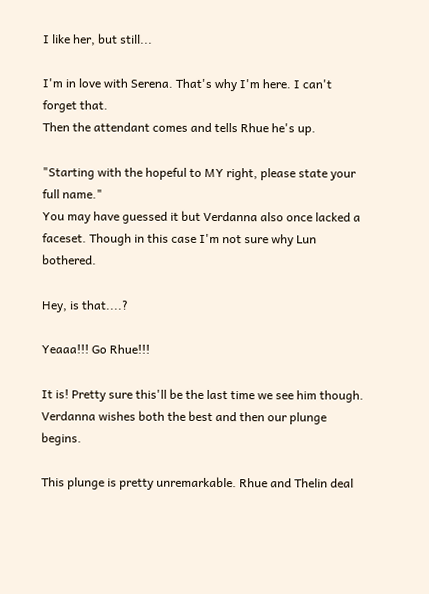I like her, but still...

I'm in love with Serena. That's why I'm here. I can't forget that.
Then the attendant comes and tells Rhue he's up.

"Starting with the hopeful to MY right, please state your full name."
You may have guessed it but Verdanna also once lacked a faceset. Though in this case I'm not sure why Lun bothered.

Hey, is that....?

Yeaaa!!! Go Rhue!!!

It is! Pretty sure this'll be the last time we see him though. Verdanna wishes both the best and then our plunge begins.

This plunge is pretty unremarkable. Rhue and Thelin deal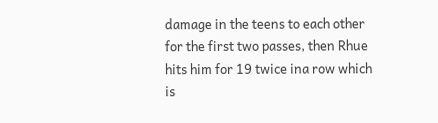damage in the teens to each other for the first two passes, then Rhue hits him for 19 twice ina row which is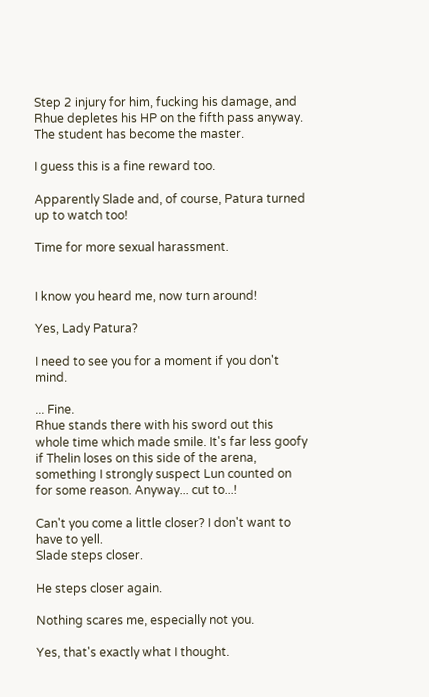Step 2 injury for him, fucking his damage, and Rhue depletes his HP on the fifth pass anyway. The student has become the master.

I guess this is a fine reward too.

Apparently Slade and, of course, Patura turned up to watch too!

Time for more sexual harassment.


I know you heard me, now turn around!

Yes, Lady Patura?

I need to see you for a moment if you don't mind.

... Fine.
Rhue stands there with his sword out this whole time which made smile. It's far less goofy if Thelin loses on this side of the arena, something I strongly suspect Lun counted on for some reason. Anyway... cut to...!

Can't you come a little closer? I don't want to have to yell.
Slade steps closer.

He steps closer again.

Nothing scares me, especially not you.

Yes, that's exactly what I thought.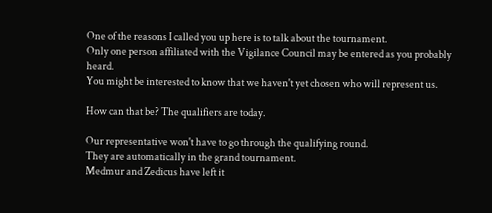One of the reasons I called you up here is to talk about the tournament.
Only one person affiliated with the Vigilance Council may be entered as you probably heard.
You might be interested to know that we haven't yet chosen who will represent us.

How can that be? The qualifiers are today.

Our representative won't have to go through the qualifying round.
They are automatically in the grand tournament.
Medmur and Zedicus have left it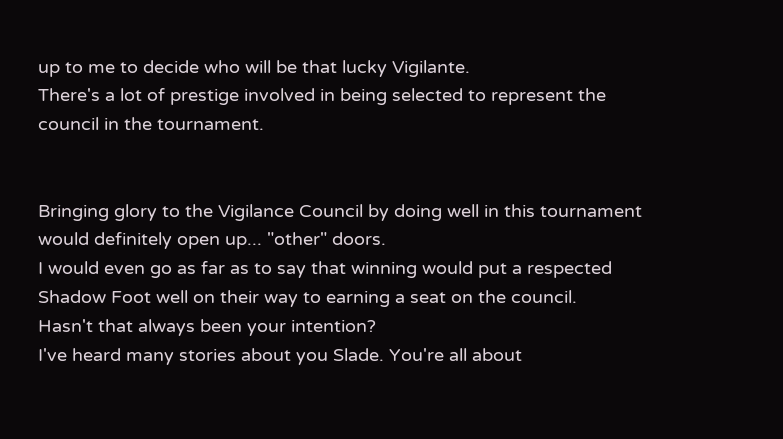up to me to decide who will be that lucky Vigilante.
There's a lot of prestige involved in being selected to represent the council in the tournament.


Bringing glory to the Vigilance Council by doing well in this tournament would definitely open up... "other" doors.
I would even go as far as to say that winning would put a respected Shadow Foot well on their way to earning a seat on the council.
Hasn't that always been your intention?
I've heard many stories about you Slade. You're all about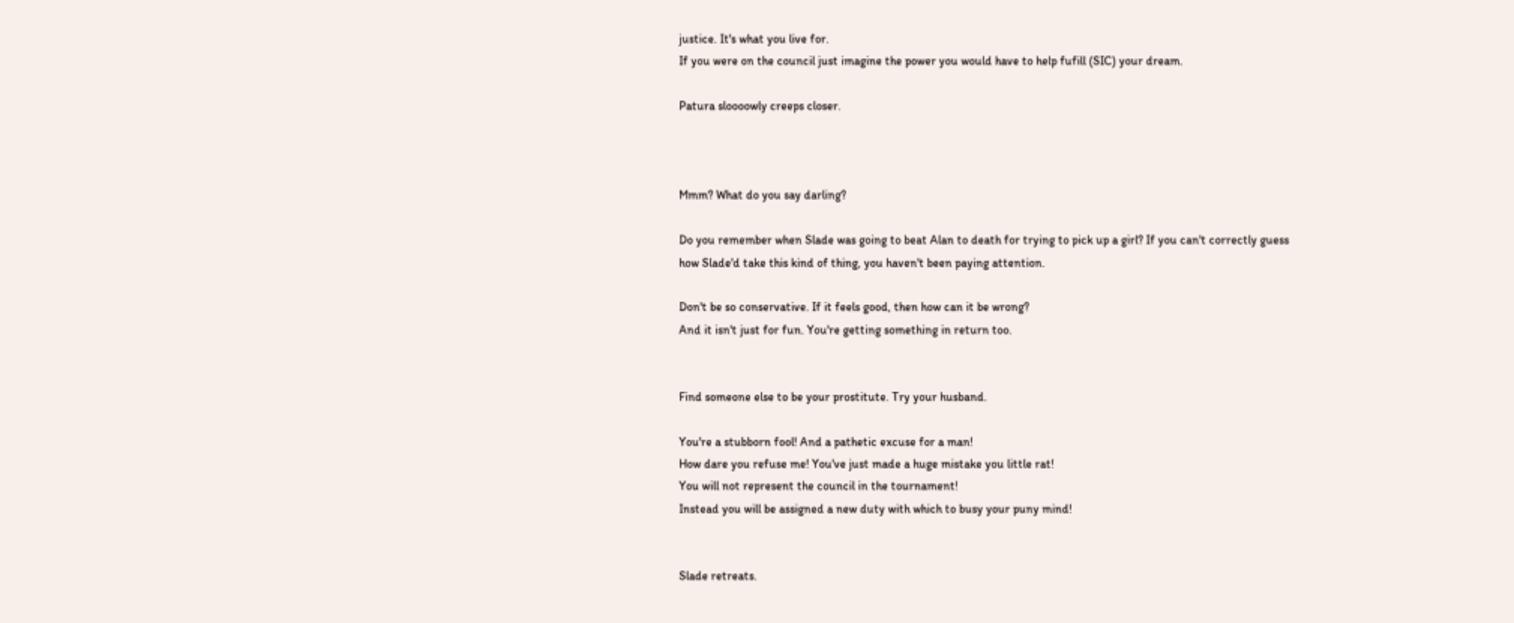justice. It's what you live for.
If you were on the council just imagine the power you would have to help fufill (SIC) your dream.

Patura sloooowly creeps closer.



Mmm? What do you say darling?

Do you remember when Slade was going to beat Alan to death for trying to pick up a girl? If you can't correctly guess how Slade'd take this kind of thing, you haven't been paying attention.

Don't be so conservative. If it feels good, then how can it be wrong?
And it isn't just for fun. You're getting something in return too.


Find someone else to be your prostitute. Try your husband.

You're a stubborn fool! And a pathetic excuse for a man!
How dare you refuse me! You've just made a huge mistake you little rat!
You will not represent the council in the tournament!
Instead you will be assigned a new duty with which to busy your puny mind!


Slade retreats.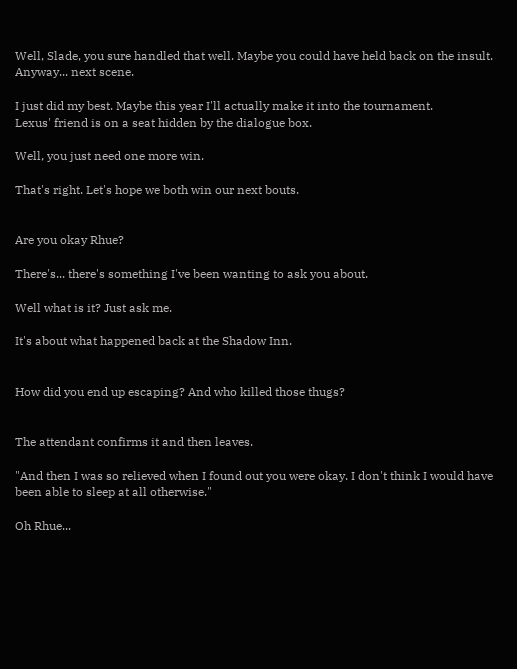Well, Slade, you sure handled that well. Maybe you could have held back on the insult. Anyway... next scene.

I just did my best. Maybe this year I'll actually make it into the tournament.
Lexus' friend is on a seat hidden by the dialogue box.

Well, you just need one more win.

That's right. Let's hope we both win our next bouts.


Are you okay Rhue?

There's... there's something I've been wanting to ask you about.

Well what is it? Just ask me.

It's about what happened back at the Shadow Inn.


How did you end up escaping? And who killed those thugs?


The attendant confirms it and then leaves.

"And then I was so relieved when I found out you were okay. I don't think I would have been able to sleep at all otherwise."

Oh Rhue...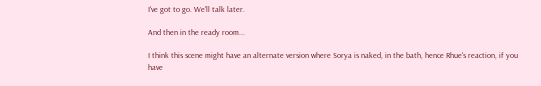I've got to go. We'll talk later.

And then in the ready room...

I think this scene might have an alternate version where Sorya is naked, in the bath, hence Rhue's reaction, if you have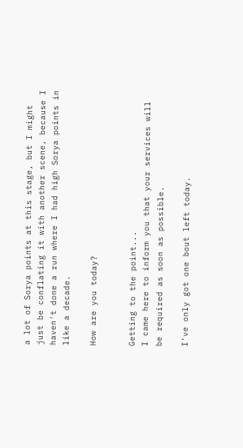a lot of Sorya points at this stage, but I might just be conflating it with another scene, because I haven't done a run where I had high Sorya points in like a decade.

How are you today?


Getting to the point...
I came here to inform you that your services will be required as soon as possible.

I've only got one bout left today.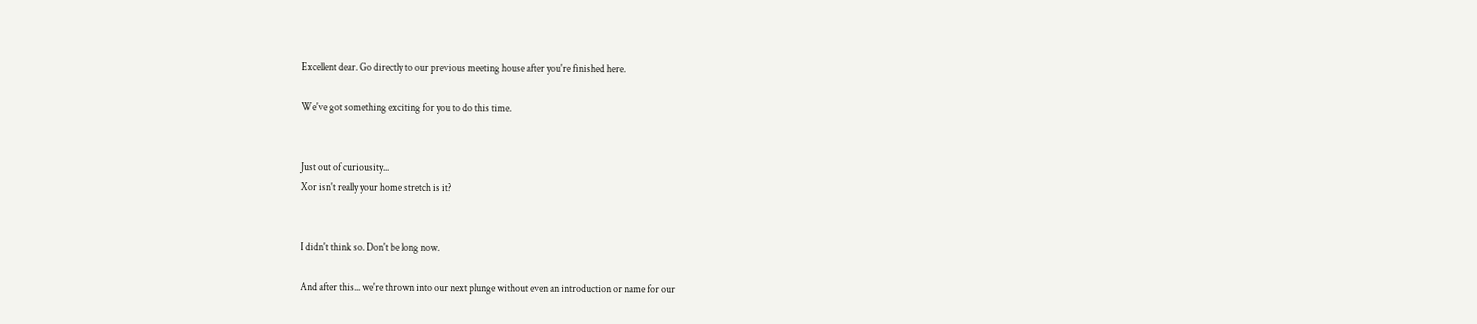Excellent dear. Go directly to our previous meeting house after you're finished here.

We've got something exciting for you to do this time.


Just out of curiousity...
Xor isn't really your home stretch is it?


I didn't think so. Don't be long now.

And after this... we're thrown into our next plunge without even an introduction or name for our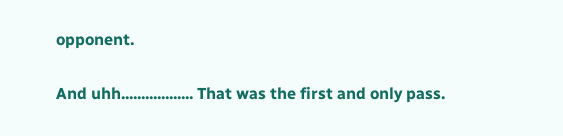opponent.

And uhh.................. That was the first and only pass.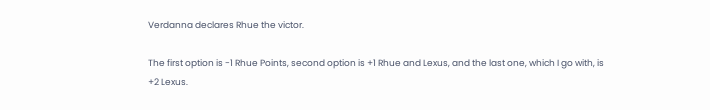Verdanna declares Rhue the victor.

The first option is -1 Rhue Points, second option is +1 Rhue and Lexus, and the last one, which I go with, is +2 Lexus.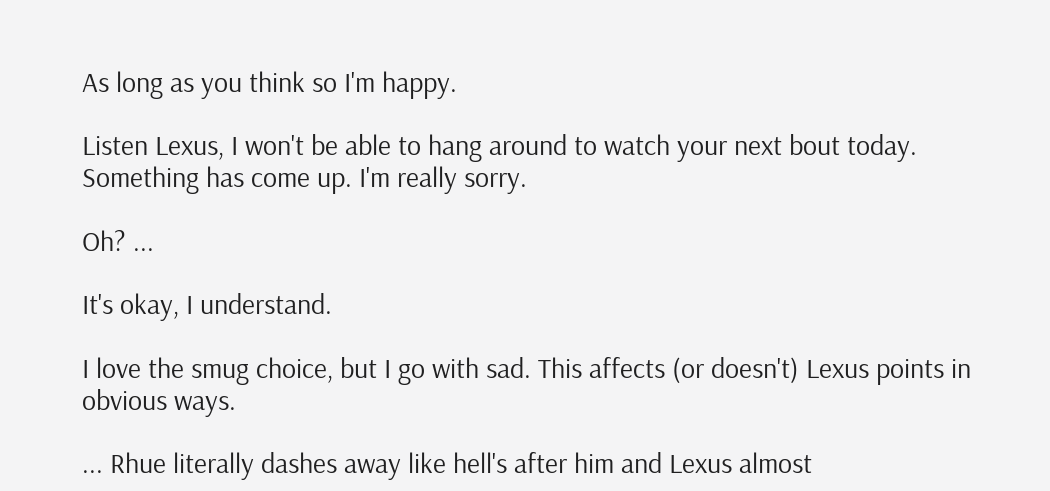As long as you think so I'm happy.

Listen Lexus, I won't be able to hang around to watch your next bout today.
Something has come up. I'm really sorry.

Oh? ...

It's okay, I understand.

I love the smug choice, but I go with sad. This affects (or doesn't) Lexus points in obvious ways.

... Rhue literally dashes away like hell's after him and Lexus almost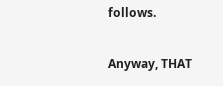follows.

Anyway, THAT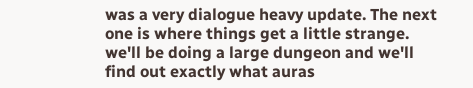was a very dialogue heavy update. The next one is where things get a little strange. we'll be doing a large dungeon and we'll find out exactly what auras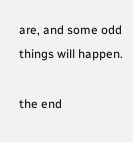are, and some odd things will happen.

the end